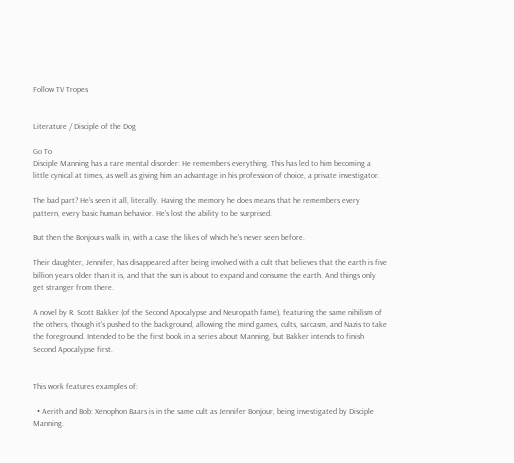Follow TV Tropes


Literature / Disciple of the Dog

Go To
Disciple Manning has a rare mental disorder: He remembers everything. This has led to him becoming a little cynical at times, as well as giving him an advantage in his profession of choice, a private investigator.

The bad part? He's seen it all, literally. Having the memory he does means that he remembers every pattern, every basic human behavior. He's lost the ability to be surprised.

But then the Bonjours walk in, with a case the likes of which he's never seen before.

Their daughter, Jennifer, has disappeared after being involved with a cult that believes that the earth is five billion years older than it is, and that the sun is about to expand and consume the earth. And things only get stranger from there.

A novel by R. Scott Bakker (of the Second Apocalypse and Neuropath fame), featuring the same nihilism of the others, though it's pushed to the background, allowing the mind games, cults, sarcasm, and Nazis to take the foreground. Intended to be the first book in a series about Manning, but Bakker intends to finish Second Apocalypse first.


This work features examples of:

  • Aerith and Bob: Xenophon Baars is in the same cult as Jennifer Bonjour, being investigated by Disciple Manning.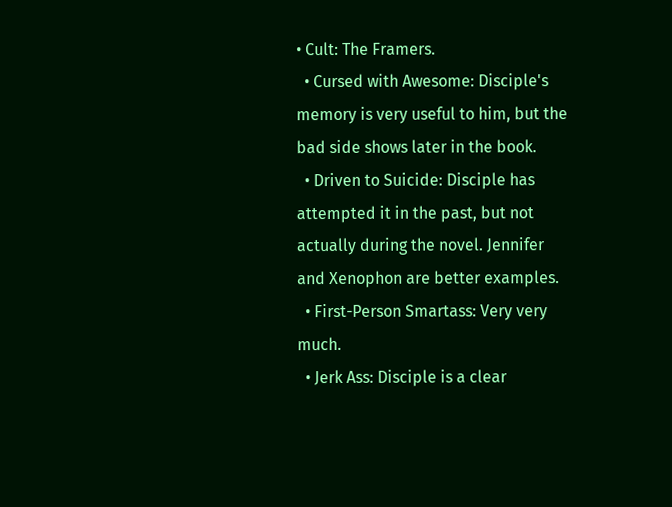• Cult: The Framers.
  • Cursed with Awesome: Disciple's memory is very useful to him, but the bad side shows later in the book.
  • Driven to Suicide: Disciple has attempted it in the past, but not actually during the novel. Jennifer and Xenophon are better examples.
  • First-Person Smartass: Very very much.
  • Jerk Ass: Disciple is a clear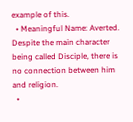example of this.
  • Meaningful Name: Averted. Despite the main character being called Disciple, there is no connection between him and religion.
  •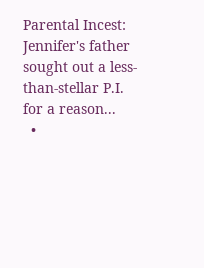Parental Incest: Jennifer's father sought out a less-than-stellar P.I. for a reason...
  •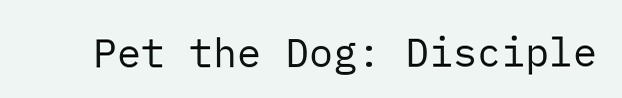Pet the Dog: Disciple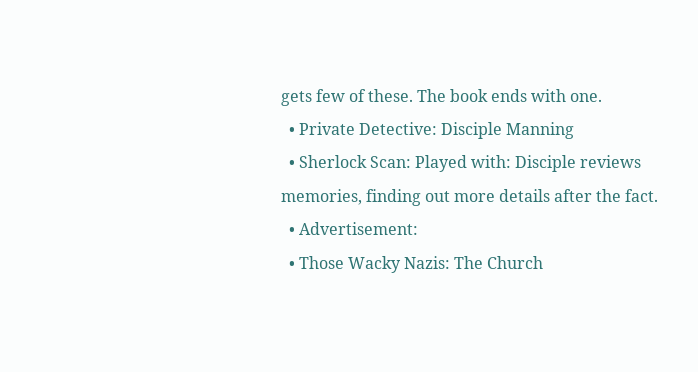gets few of these. The book ends with one.
  • Private Detective: Disciple Manning
  • Sherlock Scan: Played with: Disciple reviews memories, finding out more details after the fact.
  • Advertisement:
  • Those Wacky Nazis: The Church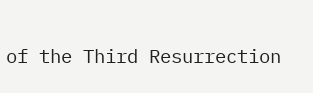of the Third Resurrection